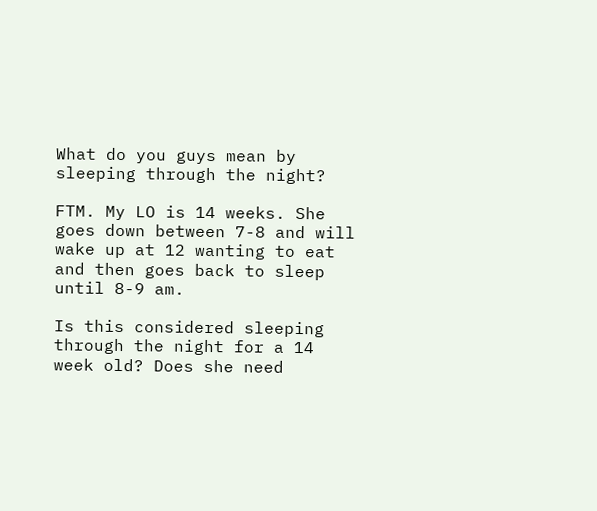What do you guys mean by sleeping through the night?

FTM. My LO is 14 weeks. She goes down between 7-8 and will wake up at 12 wanting to eat and then goes back to sleep until 8-9 am.

Is this considered sleeping through the night for a 14 week old? Does she need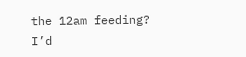the 12am feeding? I’d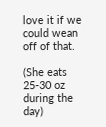love it if we could wean off of that.

(She eats 25-30 oz during the day)